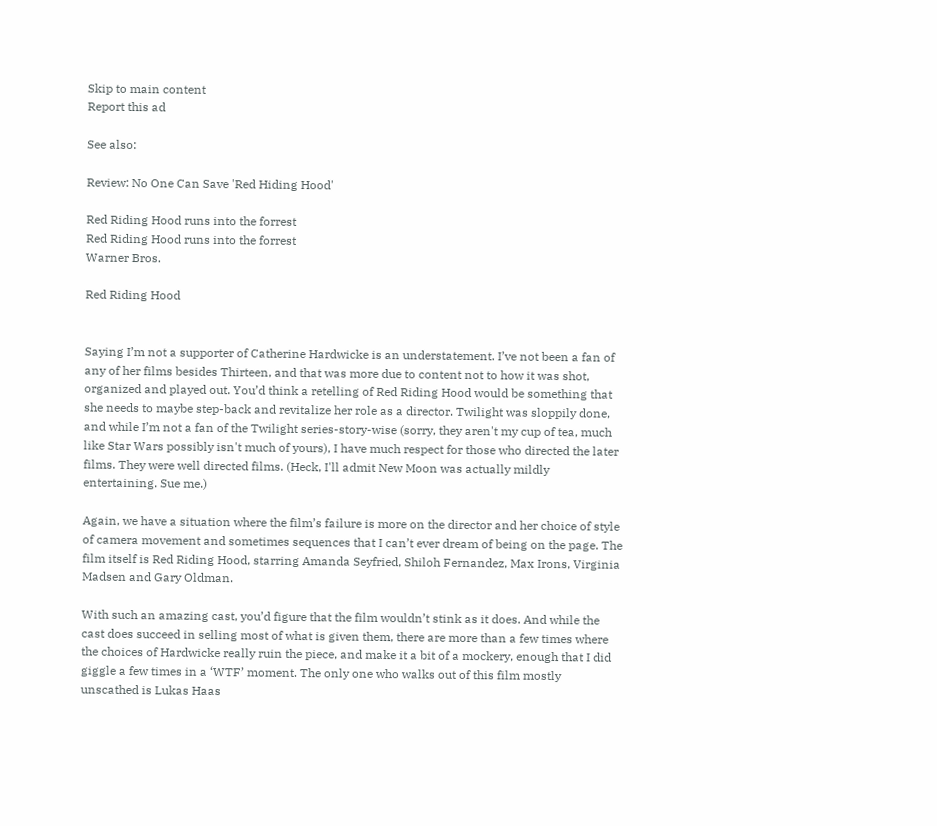Skip to main content
Report this ad

See also:

Review: No One Can Save 'Red Hiding Hood'

Red Riding Hood runs into the forrest
Red Riding Hood runs into the forrest
Warner Bros.

Red Riding Hood


Saying I’m not a supporter of Catherine Hardwicke is an understatement. I’ve not been a fan of any of her films besides Thirteen, and that was more due to content not to how it was shot, organized and played out. You’d think a retelling of Red Riding Hood would be something that she needs to maybe step-back and revitalize her role as a director. Twilight was sloppily done, and while I’m not a fan of the Twilight series-story-wise (sorry, they aren't my cup of tea, much like Star Wars possibly isn't much of yours), I have much respect for those who directed the later films. They were well directed films. (Heck, I'll admit New Moon was actually mildly entertaining. Sue me.)

Again, we have a situation where the film’s failure is more on the director and her choice of style of camera movement and sometimes sequences that I can’t ever dream of being on the page. The film itself is Red Riding Hood, starring Amanda Seyfried, Shiloh Fernandez, Max Irons, Virginia Madsen and Gary Oldman.

With such an amazing cast, you’d figure that the film wouldn’t stink as it does. And while the cast does succeed in selling most of what is given them, there are more than a few times where the choices of Hardwicke really ruin the piece, and make it a bit of a mockery, enough that I did giggle a few times in a ‘WTF’ moment. The only one who walks out of this film mostly unscathed is Lukas Haas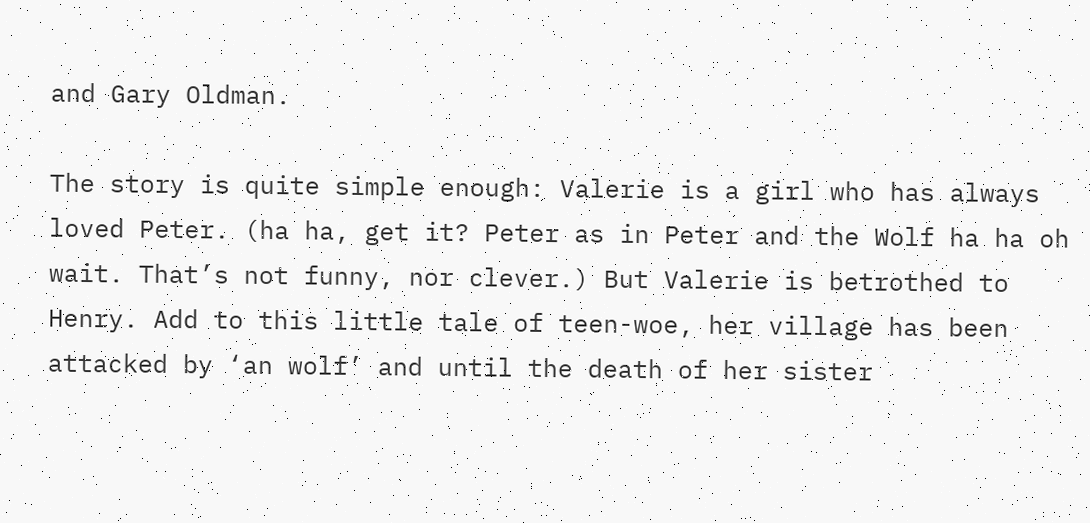and Gary Oldman.

The story is quite simple enough: Valerie is a girl who has always loved Peter. (ha ha, get it? Peter as in Peter and the Wolf ha ha oh wait. That’s not funny, nor clever.) But Valerie is betrothed to Henry. Add to this little tale of teen-woe, her village has been attacked by ‘an wolf’ and until the death of her sister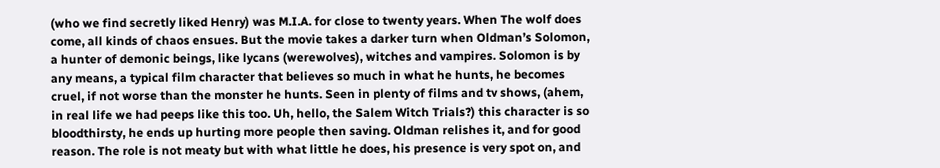(who we find secretly liked Henry) was M.I.A. for close to twenty years. When The wolf does come, all kinds of chaos ensues. But the movie takes a darker turn when Oldman’s Solomon, a hunter of demonic beings, like lycans (werewolves), witches and vampires. Solomon is by any means, a typical film character that believes so much in what he hunts, he becomes cruel, if not worse than the monster he hunts. Seen in plenty of films and tv shows, (ahem, in real life we had peeps like this too. Uh, hello, the Salem Witch Trials?) this character is so bloodthirsty, he ends up hurting more people then saving. Oldman relishes it, and for good reason. The role is not meaty but with what little he does, his presence is very spot on, and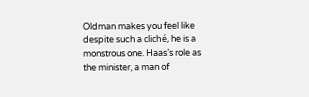Oldman makes you feel like despite such a cliché, he is a monstrous one. Haas’s role as the minister, a man of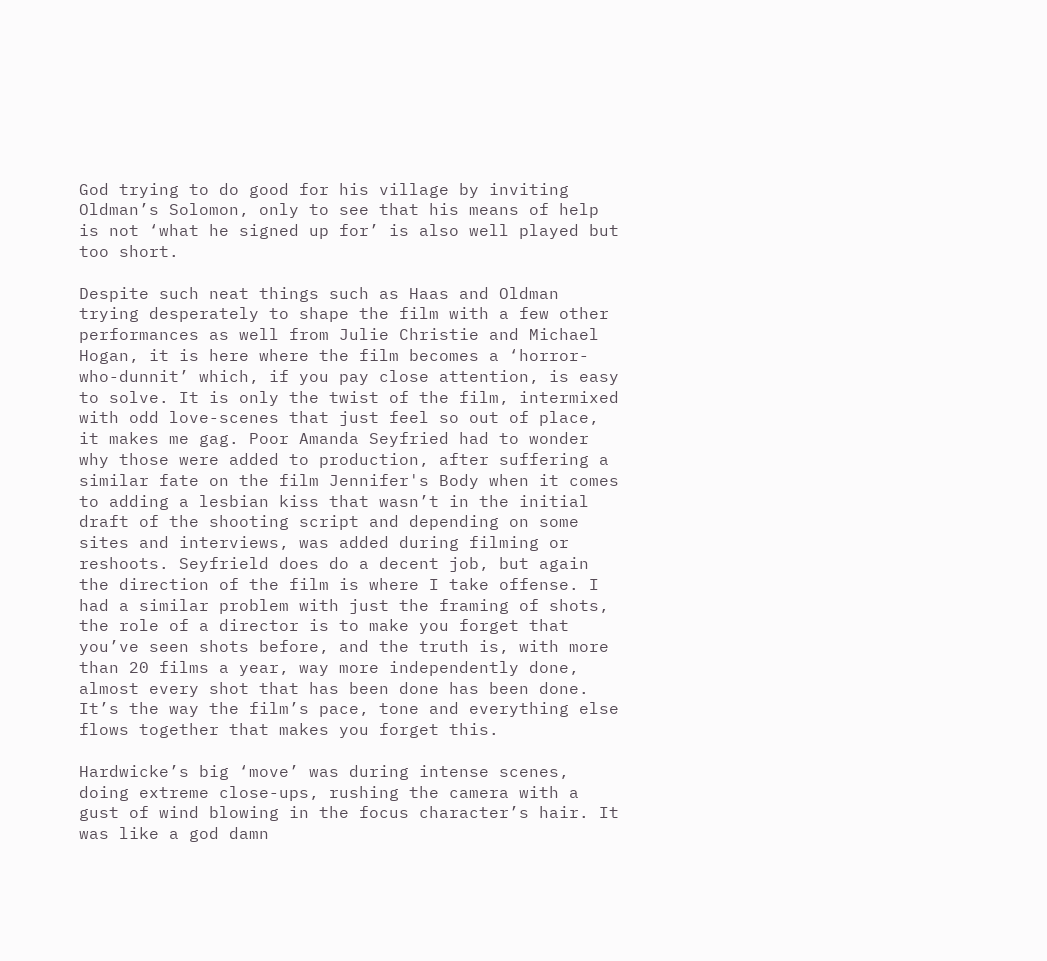God trying to do good for his village by inviting Oldman’s Solomon, only to see that his means of help is not ‘what he signed up for’ is also well played but too short.

Despite such neat things such as Haas and Oldman trying desperately to shape the film with a few other performances as well from Julie Christie and Michael Hogan, it is here where the film becomes a ‘horror-who-dunnit’ which, if you pay close attention, is easy to solve. It is only the twist of the film, intermixed with odd love-scenes that just feel so out of place, it makes me gag. Poor Amanda Seyfried had to wonder why those were added to production, after suffering a similar fate on the film Jennifer's Body when it comes to adding a lesbian kiss that wasn’t in the initial draft of the shooting script and depending on some sites and interviews, was added during filming or reshoots. Seyfrield does do a decent job, but again the direction of the film is where I take offense. I had a similar problem with just the framing of shots, the role of a director is to make you forget that you’ve seen shots before, and the truth is, with more than 20 films a year, way more independently done, almost every shot that has been done has been done. It’s the way the film’s pace, tone and everything else flows together that makes you forget this.

Hardwicke’s big ‘move’ was during intense scenes, doing extreme close-ups, rushing the camera with a gust of wind blowing in the focus character’s hair. It was like a god damn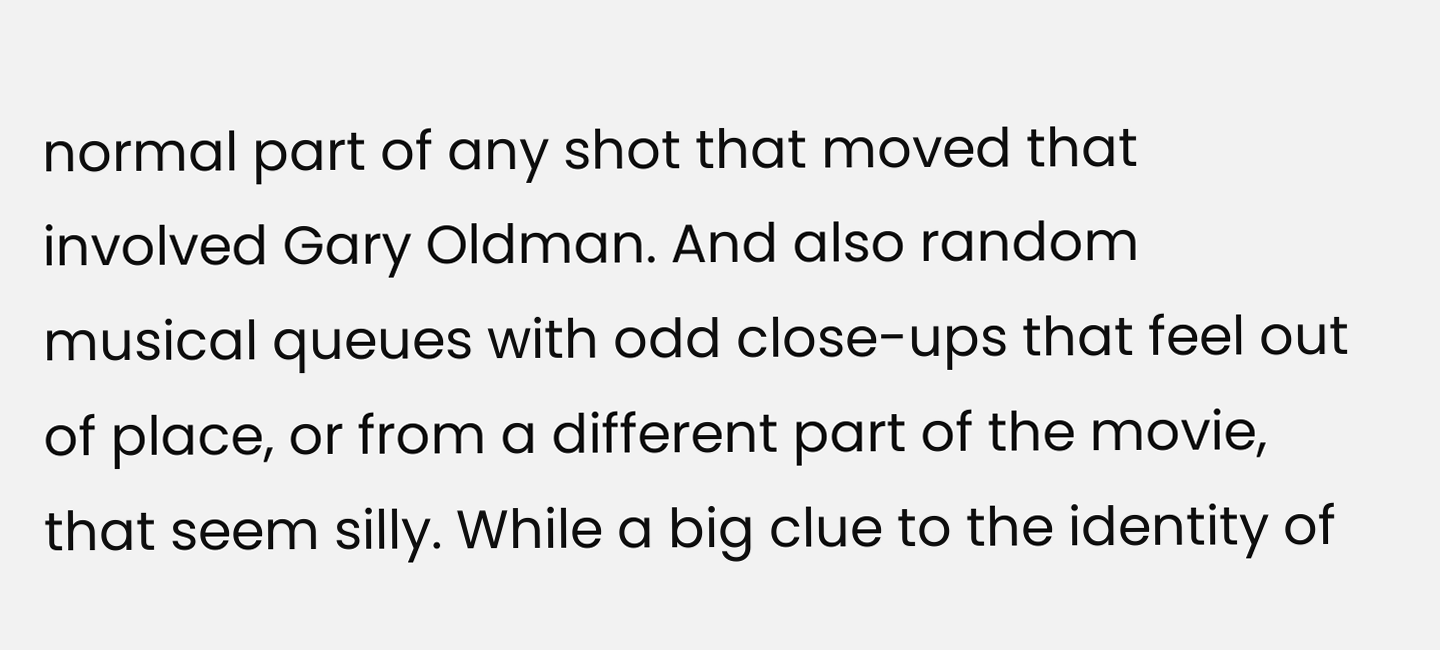normal part of any shot that moved that involved Gary Oldman. And also random musical queues with odd close-ups that feel out of place, or from a different part of the movie, that seem silly. While a big clue to the identity of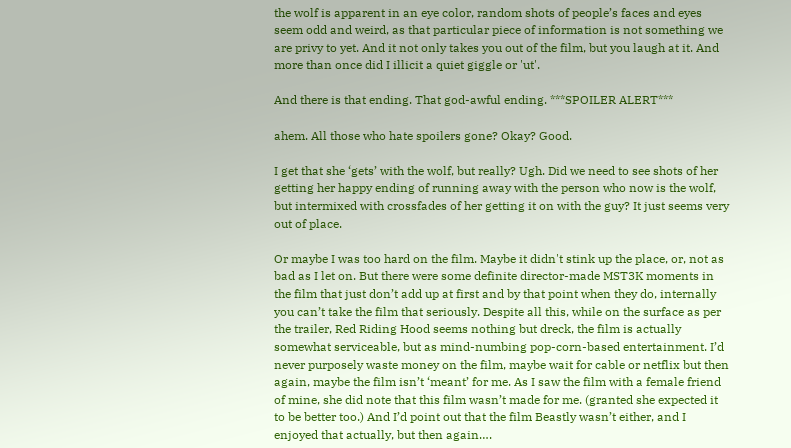the wolf is apparent in an eye color, random shots of people’s faces and eyes seem odd and weird, as that particular piece of information is not something we are privy to yet. And it not only takes you out of the film, but you laugh at it. And more than once did I illicit a quiet giggle or 'ut'.

And there is that ending. That god-awful ending. ***SPOILER ALERT***

ahem. All those who hate spoilers gone? Okay? Good.

I get that she ‘gets’ with the wolf, but really? Ugh. Did we need to see shots of her getting her happy ending of running away with the person who now is the wolf, but intermixed with crossfades of her getting it on with the guy? It just seems very out of place.

Or maybe I was too hard on the film. Maybe it didn't stink up the place, or, not as bad as I let on. But there were some definite director-made MST3K moments in the film that just don’t add up at first and by that point when they do, internally you can’t take the film that seriously. Despite all this, while on the surface as per the trailer, Red Riding Hood seems nothing but dreck, the film is actually somewhat serviceable, but as mind-numbing pop-corn-based entertainment. I’d never purposely waste money on the film, maybe wait for cable or netflix but then again, maybe the film isn’t ‘meant’ for me. As I saw the film with a female friend of mine, she did note that this film wasn’t made for me. (granted she expected it to be better too.) And I’d point out that the film Beastly wasn’t either, and I enjoyed that actually, but then again….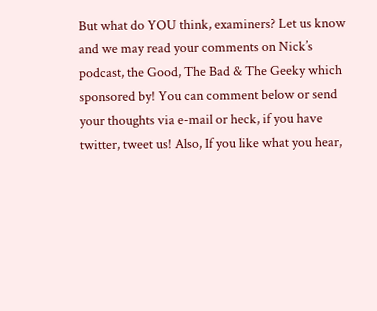But what do YOU think, examiners? Let us know and we may read your comments on Nick’s podcast, the Good, The Bad & The Geeky which sponsored by! You can comment below or send your thoughts via e-mail or heck, if you have twitter, tweet us! Also, If you like what you hear,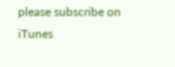please subscribe on iTunes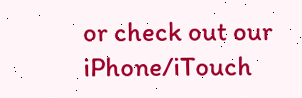or check out our iPhone/iTouch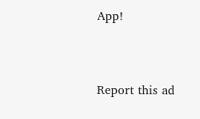App!


Report this ad